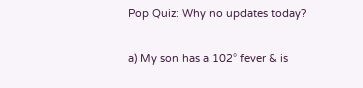Pop Quiz: Why no updates today?

a) My son has a 102° fever & is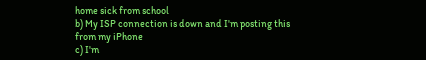home sick from school
b) My ISP connection is down and I'm posting this from my iPhone
c) I'm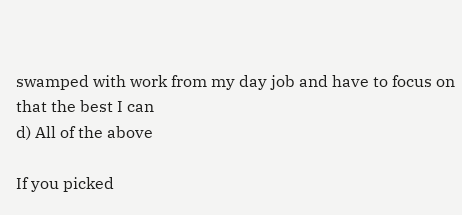swamped with work from my day job and have to focus on that the best I can
d) All of the above

If you picked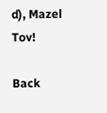d), Mazel Tov!

Back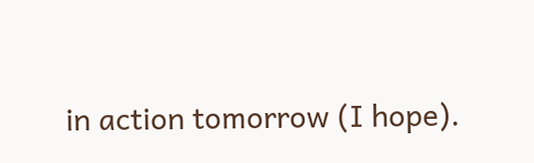in action tomorrow (I hope).